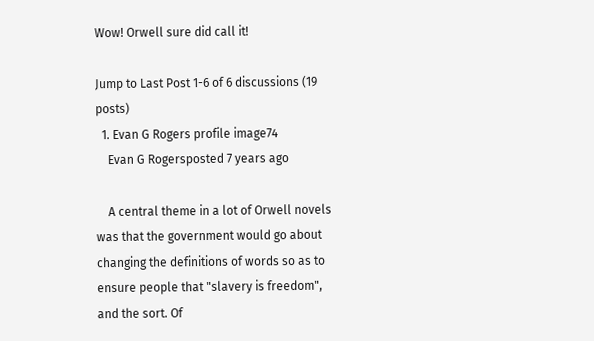Wow! Orwell sure did call it!

Jump to Last Post 1-6 of 6 discussions (19 posts)
  1. Evan G Rogers profile image74
    Evan G Rogersposted 7 years ago

    A central theme in a lot of Orwell novels was that the government would go about changing the definitions of words so as to ensure people that "slavery is freedom", and the sort. Of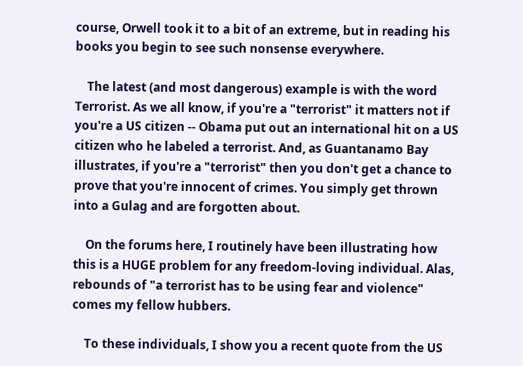course, Orwell took it to a bit of an extreme, but in reading his books you begin to see such nonsense everywhere.

    The latest (and most dangerous) example is with the word Terrorist. As we all know, if you're a "terrorist" it matters not if you're a US citizen -- Obama put out an international hit on a US citizen who he labeled a terrorist. And, as Guantanamo Bay illustrates, if you're a "terrorist" then you don't get a chance to prove that you're innocent of crimes. You simply get thrown into a Gulag and are forgotten about.

    On the forums here, I routinely have been illustrating how this is a HUGE problem for any freedom-loving individual. Alas, rebounds of "a terrorist has to be using fear and violence" comes my fellow hubbers.

    To these individuals, I show you a recent quote from the US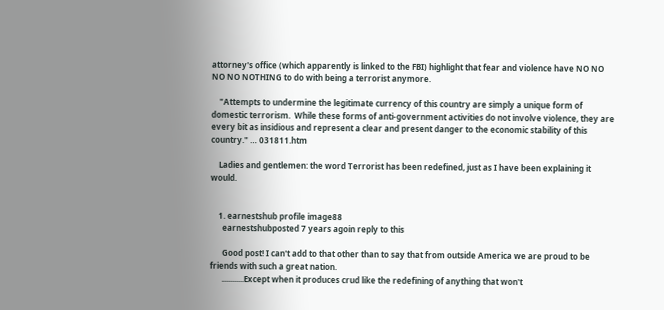attorney's office (which apparently is linked to the FBI) highlight that fear and violence have NO NO NO NO NOTHING to do with being a terrorist anymore.

    "Attempts to undermine the legitimate currency of this country are simply a unique form of domestic terrorism.  While these forms of anti-government activities do not involve violence, they are every bit as insidious and represent a clear and present danger to the economic stability of this country." … 031811.htm

    Ladies and gentlemen: the word Terrorist has been redefined, just as I have been explaining it would.


    1. earnestshub profile image88
      earnestshubposted 7 years agoin reply to this

      Good post! I can't add to that other than to say that from outside America we are proud to be friends with such a great nation.
      ...........Except when it produces crud like the redefining of anything that won't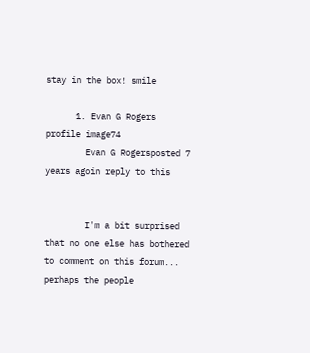stay in the box! smile

      1. Evan G Rogers profile image74
        Evan G Rogersposted 7 years agoin reply to this


        I'm a bit surprised that no one else has bothered to comment on this forum... perhaps the people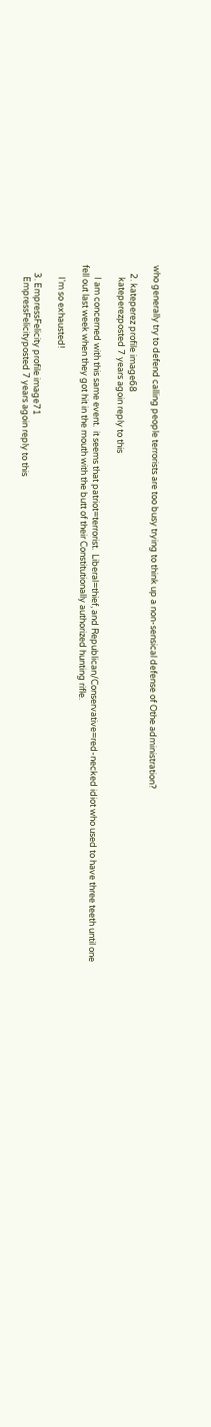who generally try to defend calling people terrorists are too busy trying to think up a non-sensical defense of Othe administration?

    2. kateperez profile image68
      kateperezposted 7 years agoin reply to this

      I am concerned with this same event.  it seems that patriot=terrorist.  Liberal=thief, and Republican/Conservative=red-necked idiot who used to have three teeth until one fell out last week when they got hit in the mouth with the butt of their Constitutionally authorized hunting rifle.

      I'm so exhausted!

    3. EmpressFelicity profile image71
      EmpressFelicityposted 7 years agoin reply to this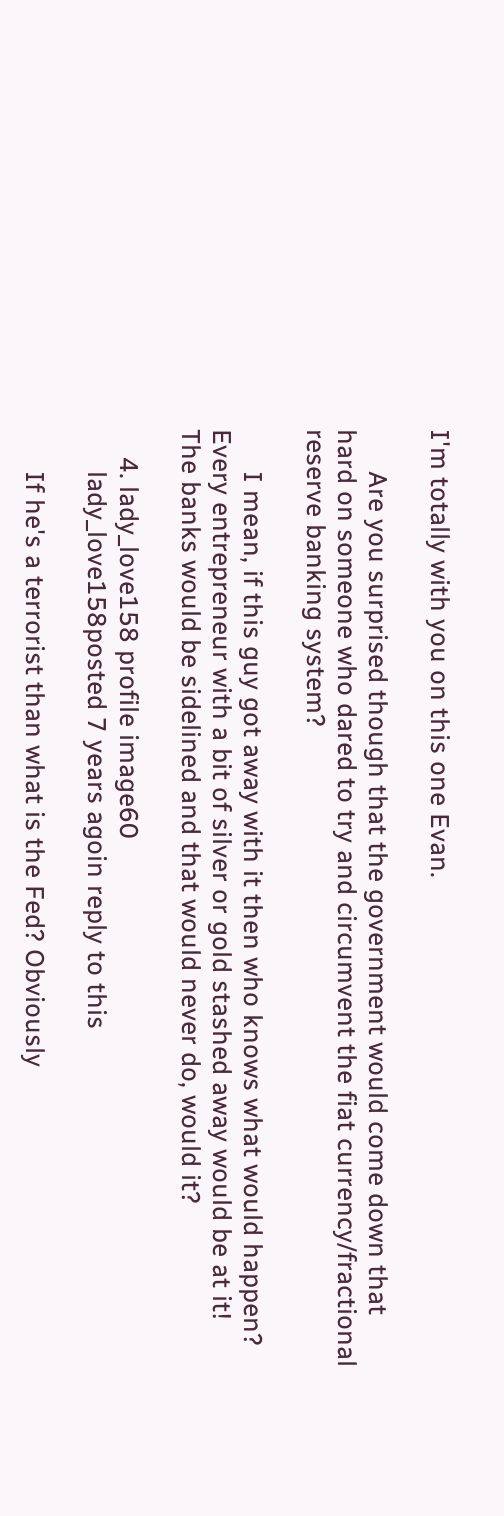I'm totally with you on this one Evan.

      Are you surprised though that the government would come down that hard on someone who dared to try and circumvent the fiat currency/fractional reserve banking system?

      I mean, if this guy got away with it then who knows what would happen?  Every entrepreneur with a bit of silver or gold stashed away would be at it!  The banks would be sidelined and that would never do, would it?

    4. lady_love158 profile image60
      lady_love158posted 7 years agoin reply to this

      If he's a terrorist than what is the Fed? Obviously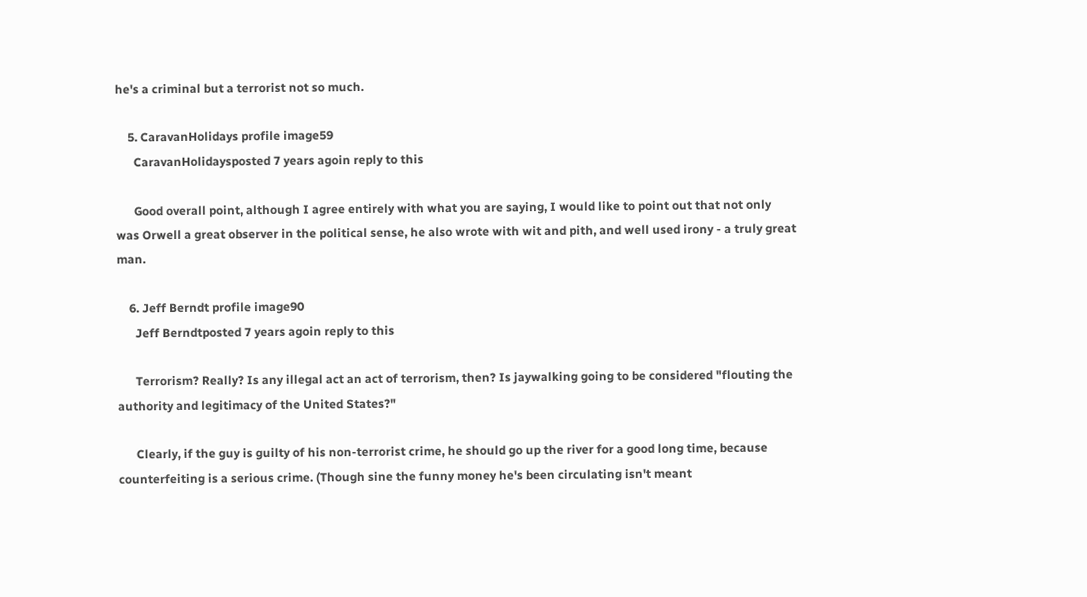he's a criminal but a terrorist not so much.

    5. CaravanHolidays profile image59
      CaravanHolidaysposted 7 years agoin reply to this

      Good overall point, although I agree entirely with what you are saying, I would like to point out that not only was Orwell a great observer in the political sense, he also wrote with wit and pith, and well used irony - a truly great man.

    6. Jeff Berndt profile image90
      Jeff Berndtposted 7 years agoin reply to this

      Terrorism? Really? Is any illegal act an act of terrorism, then? Is jaywalking going to be considered "flouting the authority and legitimacy of the United States?"

      Clearly, if the guy is guilty of his non-terrorist crime, he should go up the river for a good long time, because counterfeiting is a serious crime. (Though sine the funny money he's been circulating isn't meant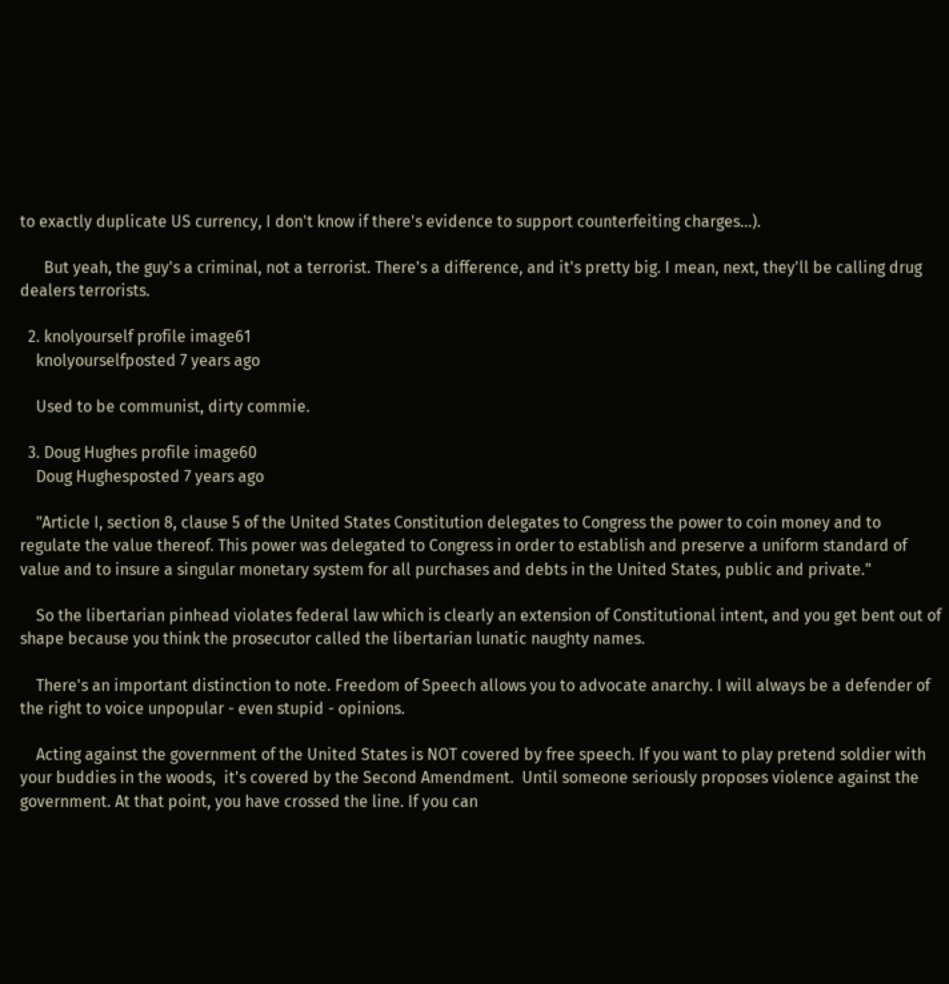to exactly duplicate US currency, I don't know if there's evidence to support counterfeiting charges...).

      But yeah, the guy's a criminal, not a terrorist. There's a difference, and it's pretty big. I mean, next, they'll be calling drug dealers terrorists.

  2. knolyourself profile image61
    knolyourselfposted 7 years ago

    Used to be communist, dirty commie.

  3. Doug Hughes profile image60
    Doug Hughesposted 7 years ago

    "Article I, section 8, clause 5 of the United States Constitution delegates to Congress the power to coin money and to regulate the value thereof. This power was delegated to Congress in order to establish and preserve a uniform standard of value and to insure a singular monetary system for all purchases and debts in the United States, public and private."

    So the libertarian pinhead violates federal law which is clearly an extension of Constitutional intent, and you get bent out of shape because you think the prosecutor called the libertarian lunatic naughty names.

    There's an important distinction to note. Freedom of Speech allows you to advocate anarchy. I will always be a defender of the right to voice unpopular - even stupid - opinions.

    Acting against the government of the United States is NOT covered by free speech. If you want to play pretend soldier with your buddies in the woods,  it's covered by the Second Amendment.  Until someone seriously proposes violence against the government. At that point, you have crossed the line. If you can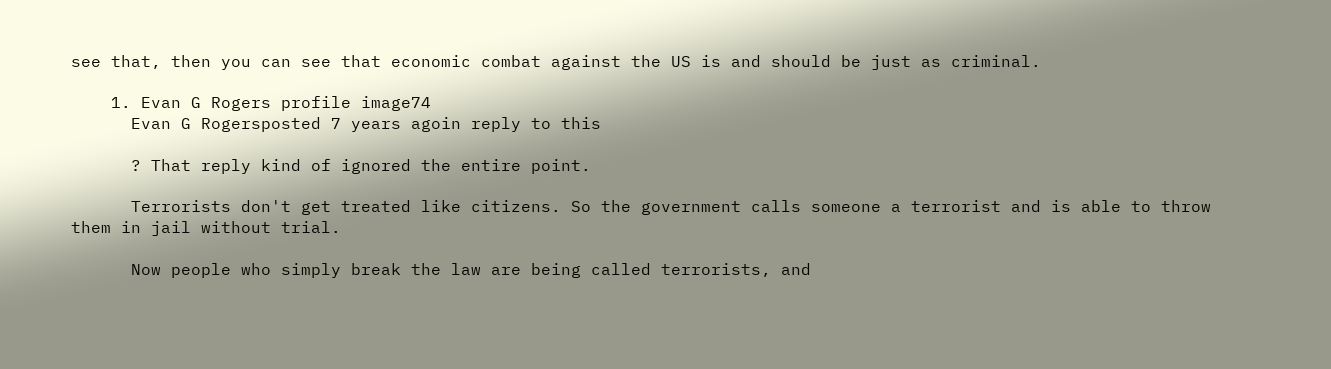see that, then you can see that economic combat against the US is and should be just as criminal.

    1. Evan G Rogers profile image74
      Evan G Rogersposted 7 years agoin reply to this

      ? That reply kind of ignored the entire point.

      Terrorists don't get treated like citizens. So the government calls someone a terrorist and is able to throw them in jail without trial.

      Now people who simply break the law are being called terrorists, and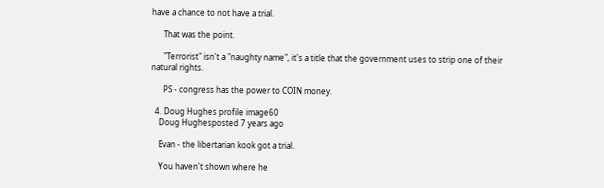have a chance to not have a trial.

      That was the point.

      "Terrorist" isn't a "naughty name", it's a title that the government uses to strip one of their natural rights.

      PS - congress has the power to COIN money.

  4. Doug Hughes profile image60
    Doug Hughesposted 7 years ago

    Evan - the libertarian kook got a trial.

    You haven't shown where he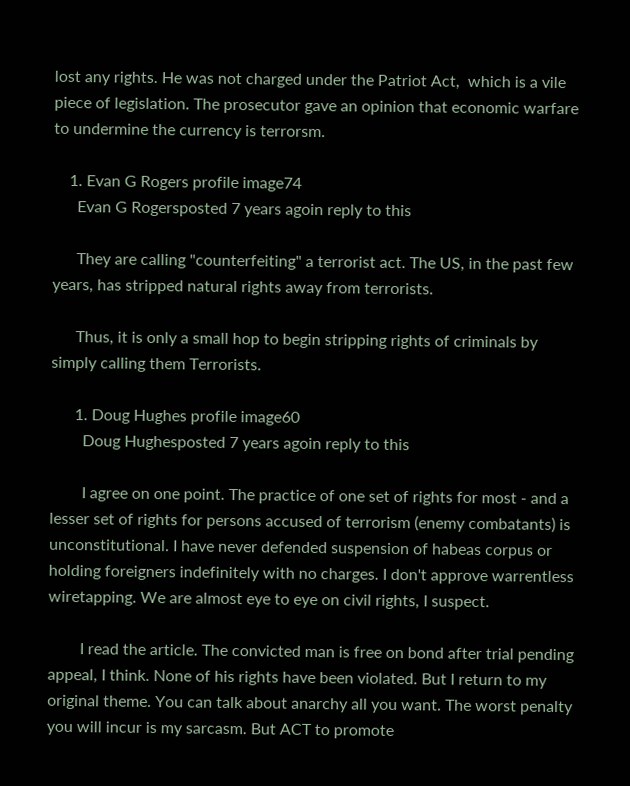lost any rights. He was not charged under the Patriot Act,  which is a vile piece of legislation. The prosecutor gave an opinion that economic warfare to undermine the currency is terrorsm.

    1. Evan G Rogers profile image74
      Evan G Rogersposted 7 years agoin reply to this

      They are calling "counterfeiting" a terrorist act. The US, in the past few years, has stripped natural rights away from terrorists.

      Thus, it is only a small hop to begin stripping rights of criminals by simply calling them Terrorists.

      1. Doug Hughes profile image60
        Doug Hughesposted 7 years agoin reply to this

        I agree on one point. The practice of one set of rights for most - and a lesser set of rights for persons accused of terrorism (enemy combatants) is unconstitutional. I have never defended suspension of habeas corpus or holding foreigners indefinitely with no charges. I don't approve warrentless wiretapping. We are almost eye to eye on civil rights, I suspect.

        I read the article. The convicted man is free on bond after trial pending appeal, I think. None of his rights have been violated. But I return to my original theme. You can talk about anarchy all you want. The worst penalty you will incur is my sarcasm. But ACT to promote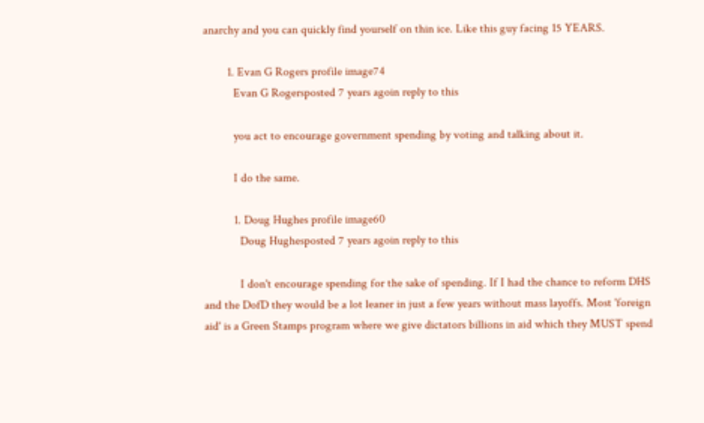anarchy and you can quickly find yourself on thin ice. Like this guy facing 15 YEARS.

        1. Evan G Rogers profile image74
          Evan G Rogersposted 7 years agoin reply to this

          you act to encourage government spending by voting and talking about it.

          I do the same.

          1. Doug Hughes profile image60
            Doug Hughesposted 7 years agoin reply to this

            I don't encourage spending for the sake of spending. If I had the chance to reform DHS and the DofD they would be a lot leaner in just a few years without mass layoffs. Most 'foreign aid' is a Green Stamps program where we give dictators billions in aid which they MUST spend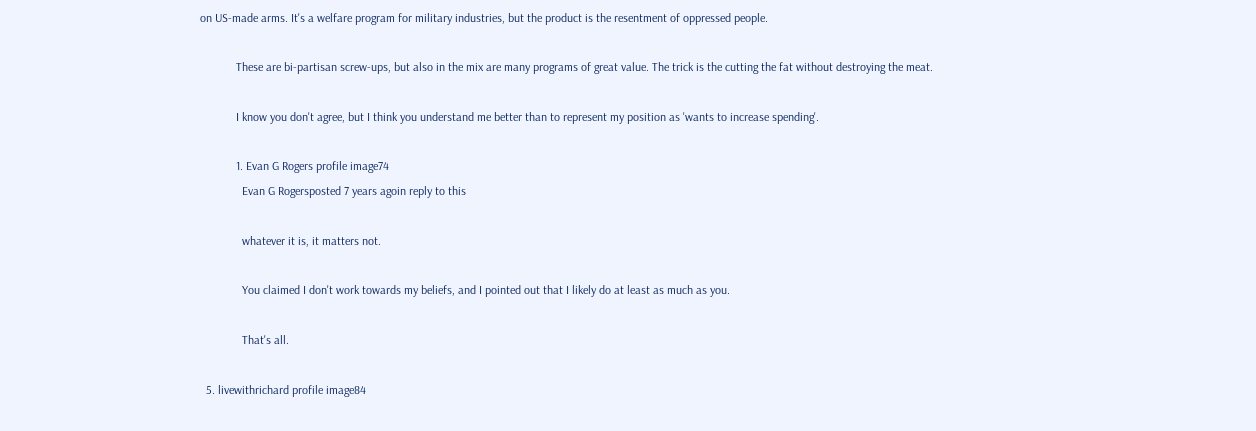on US-made arms. It's a welfare program for military industries, but the product is the resentment of oppressed people.

            These are bi-partisan screw-ups, but also in the mix are many programs of great value. The trick is the cutting the fat without destroying the meat.

            I know you don't agree, but I think you understand me better than to represent my position as 'wants to increase spending'.

            1. Evan G Rogers profile image74
              Evan G Rogersposted 7 years agoin reply to this

              whatever it is, it matters not.

              You claimed I don't work towards my beliefs, and I pointed out that I likely do at least as much as you.

              That's all.

  5. livewithrichard profile image84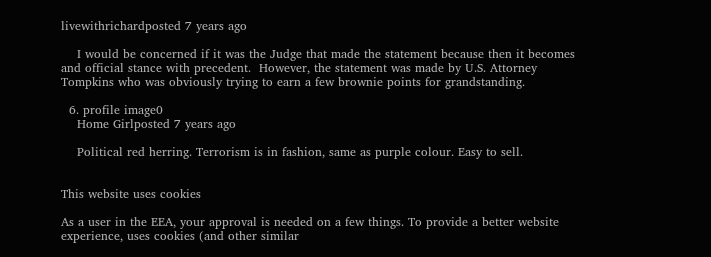livewithrichardposted 7 years ago

    I would be concerned if it was the Judge that made the statement because then it becomes and official stance with precedent.  However, the statement was made by U.S. Attorney Tompkins who was obviously trying to earn a few brownie points for grandstanding.

  6. profile image0
    Home Girlposted 7 years ago

    Political red herring. Terrorism is in fashion, same as purple colour. Easy to sell.


This website uses cookies

As a user in the EEA, your approval is needed on a few things. To provide a better website experience, uses cookies (and other similar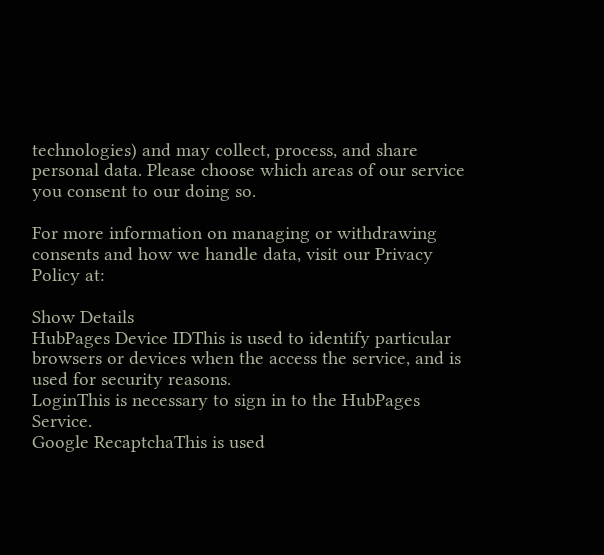technologies) and may collect, process, and share personal data. Please choose which areas of our service you consent to our doing so.

For more information on managing or withdrawing consents and how we handle data, visit our Privacy Policy at:

Show Details
HubPages Device IDThis is used to identify particular browsers or devices when the access the service, and is used for security reasons.
LoginThis is necessary to sign in to the HubPages Service.
Google RecaptchaThis is used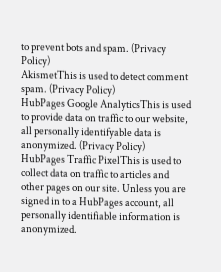to prevent bots and spam. (Privacy Policy)
AkismetThis is used to detect comment spam. (Privacy Policy)
HubPages Google AnalyticsThis is used to provide data on traffic to our website, all personally identifyable data is anonymized. (Privacy Policy)
HubPages Traffic PixelThis is used to collect data on traffic to articles and other pages on our site. Unless you are signed in to a HubPages account, all personally identifiable information is anonymized.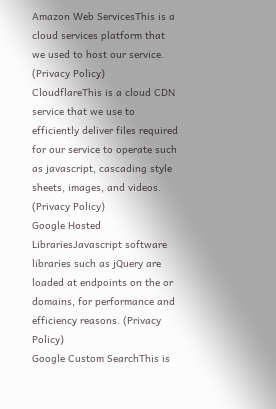Amazon Web ServicesThis is a cloud services platform that we used to host our service. (Privacy Policy)
CloudflareThis is a cloud CDN service that we use to efficiently deliver files required for our service to operate such as javascript, cascading style sheets, images, and videos. (Privacy Policy)
Google Hosted LibrariesJavascript software libraries such as jQuery are loaded at endpoints on the or domains, for performance and efficiency reasons. (Privacy Policy)
Google Custom SearchThis is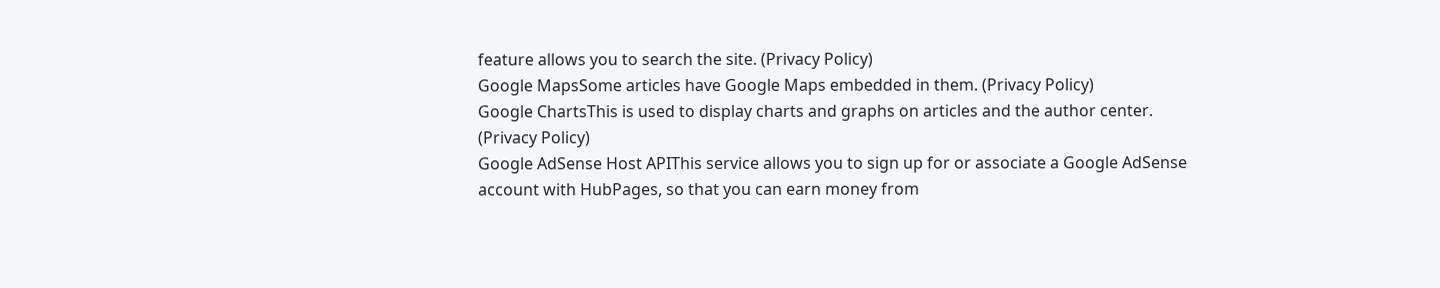feature allows you to search the site. (Privacy Policy)
Google MapsSome articles have Google Maps embedded in them. (Privacy Policy)
Google ChartsThis is used to display charts and graphs on articles and the author center. (Privacy Policy)
Google AdSense Host APIThis service allows you to sign up for or associate a Google AdSense account with HubPages, so that you can earn money from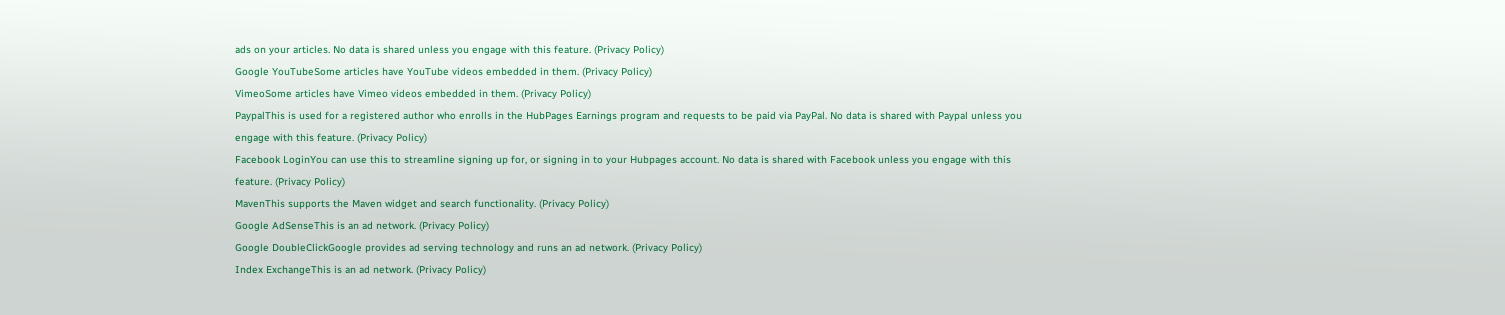ads on your articles. No data is shared unless you engage with this feature. (Privacy Policy)
Google YouTubeSome articles have YouTube videos embedded in them. (Privacy Policy)
VimeoSome articles have Vimeo videos embedded in them. (Privacy Policy)
PaypalThis is used for a registered author who enrolls in the HubPages Earnings program and requests to be paid via PayPal. No data is shared with Paypal unless you engage with this feature. (Privacy Policy)
Facebook LoginYou can use this to streamline signing up for, or signing in to your Hubpages account. No data is shared with Facebook unless you engage with this feature. (Privacy Policy)
MavenThis supports the Maven widget and search functionality. (Privacy Policy)
Google AdSenseThis is an ad network. (Privacy Policy)
Google DoubleClickGoogle provides ad serving technology and runs an ad network. (Privacy Policy)
Index ExchangeThis is an ad network. (Privacy Policy)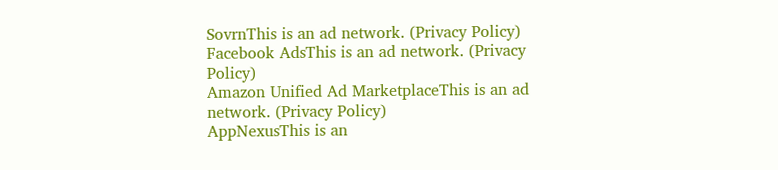SovrnThis is an ad network. (Privacy Policy)
Facebook AdsThis is an ad network. (Privacy Policy)
Amazon Unified Ad MarketplaceThis is an ad network. (Privacy Policy)
AppNexusThis is an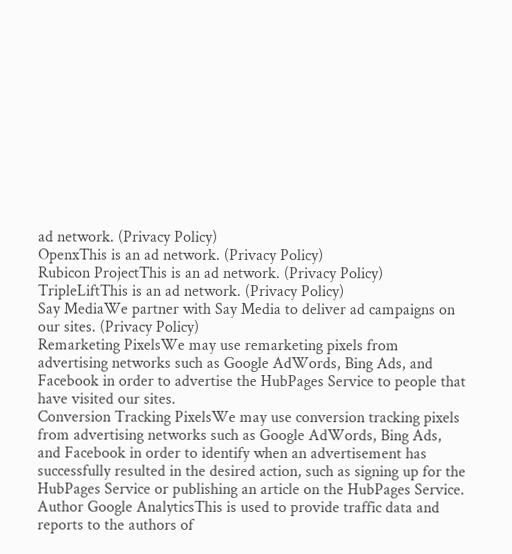ad network. (Privacy Policy)
OpenxThis is an ad network. (Privacy Policy)
Rubicon ProjectThis is an ad network. (Privacy Policy)
TripleLiftThis is an ad network. (Privacy Policy)
Say MediaWe partner with Say Media to deliver ad campaigns on our sites. (Privacy Policy)
Remarketing PixelsWe may use remarketing pixels from advertising networks such as Google AdWords, Bing Ads, and Facebook in order to advertise the HubPages Service to people that have visited our sites.
Conversion Tracking PixelsWe may use conversion tracking pixels from advertising networks such as Google AdWords, Bing Ads, and Facebook in order to identify when an advertisement has successfully resulted in the desired action, such as signing up for the HubPages Service or publishing an article on the HubPages Service.
Author Google AnalyticsThis is used to provide traffic data and reports to the authors of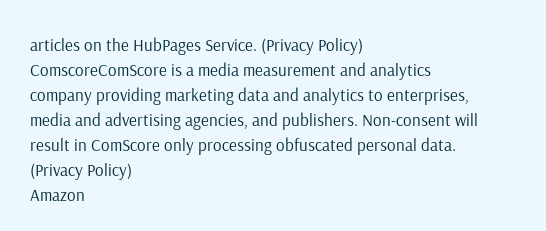articles on the HubPages Service. (Privacy Policy)
ComscoreComScore is a media measurement and analytics company providing marketing data and analytics to enterprises, media and advertising agencies, and publishers. Non-consent will result in ComScore only processing obfuscated personal data. (Privacy Policy)
Amazon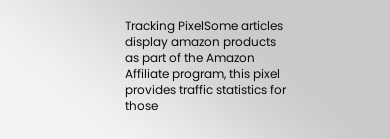Tracking PixelSome articles display amazon products as part of the Amazon Affiliate program, this pixel provides traffic statistics for those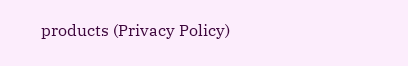products (Privacy Policy)